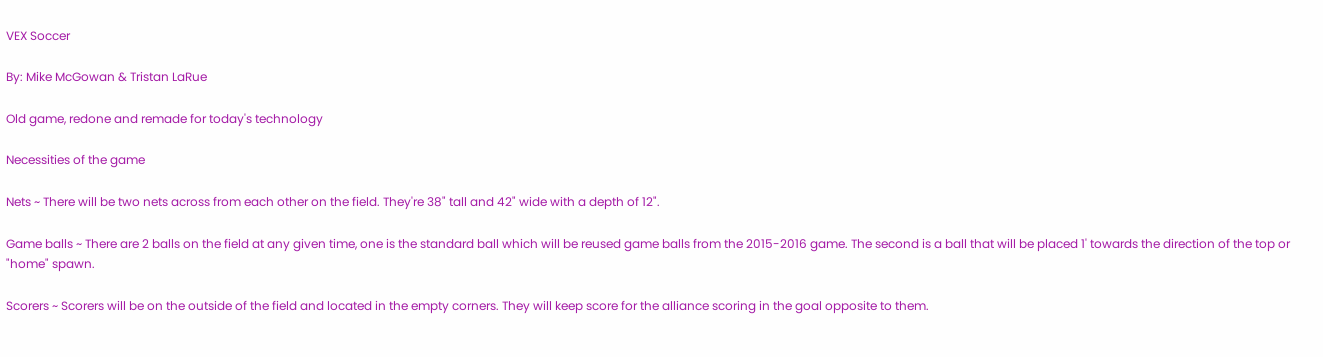VEX Soccer

By: Mike McGowan & Tristan LaRue

Old game, redone and remade for today's technology

Necessities of the game

Nets ~ There will be two nets across from each other on the field. They're 38" tall and 42" wide with a depth of 12".

Game balls ~ There are 2 balls on the field at any given time, one is the standard ball which will be reused game balls from the 2015-2016 game. The second is a ball that will be placed 1' towards the direction of the top or "home" spawn.

Scorers ~ Scorers will be on the outside of the field and located in the empty corners. They will keep score for the alliance scoring in the goal opposite to them.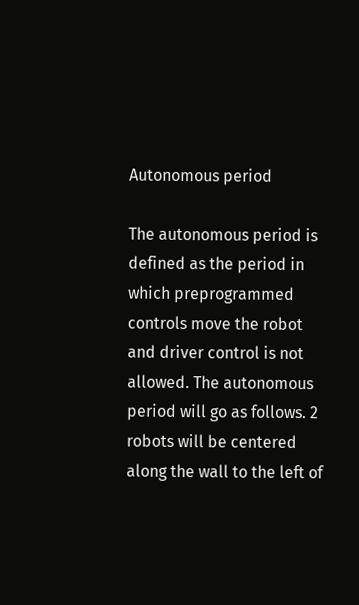Autonomous period

The autonomous period is defined as the period in which preprogrammed controls move the robot and driver control is not allowed. The autonomous period will go as follows. 2 robots will be centered along the wall to the left of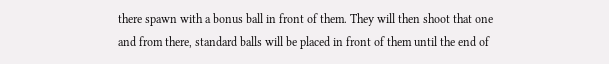there spawn with a bonus ball in front of them. They will then shoot that one and from there, standard balls will be placed in front of them until the end of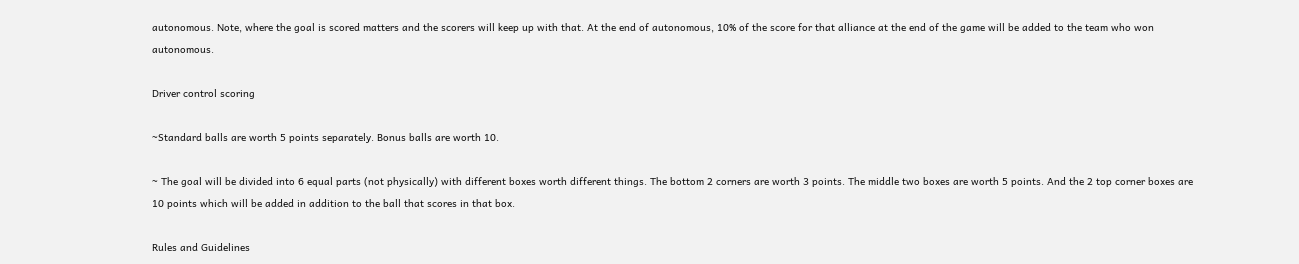autonomous. Note, where the goal is scored matters and the scorers will keep up with that. At the end of autonomous, 10% of the score for that alliance at the end of the game will be added to the team who won autonomous.

Driver control scoring

~Standard balls are worth 5 points separately. Bonus balls are worth 10.

~ The goal will be divided into 6 equal parts (not physically) with different boxes worth different things. The bottom 2 corners are worth 3 points. The middle two boxes are worth 5 points. And the 2 top corner boxes are 10 points which will be added in addition to the ball that scores in that box.

Rules and Guidelines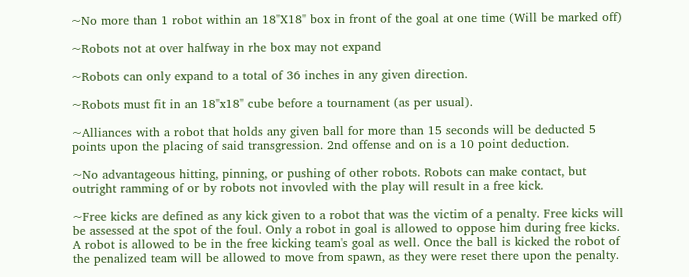~No more than 1 robot within an 18"X18" box in front of the goal at one time (Will be marked off)

~Robots not at over halfway in rhe box may not expand

~Robots can only expand to a total of 36 inches in any given direction.

~Robots must fit in an 18"x18" cube before a tournament (as per usual).

~Alliances with a robot that holds any given ball for more than 15 seconds will be deducted 5 points upon the placing of said transgression. 2nd offense and on is a 10 point deduction.

~No advantageous hitting, pinning, or pushing of other robots. Robots can make contact, but outright ramming of or by robots not invovled with the play will result in a free kick.

~Free kicks are defined as any kick given to a robot that was the victim of a penalty. Free kicks will be assessed at the spot of the foul. Only a robot in goal is allowed to oppose him during free kicks. A robot is allowed to be in the free kicking team's goal as well. Once the ball is kicked the robot of the penalized team will be allowed to move from spawn, as they were reset there upon the penalty.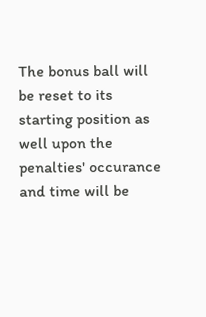The bonus ball will be reset to its starting position as well upon the penalties' occurance and time will be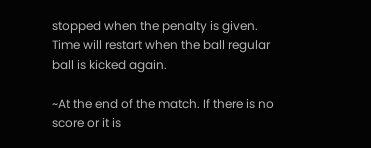stopped when the penalty is given. Time will restart when the ball regular ball is kicked again.

~At the end of the match. If there is no score or it is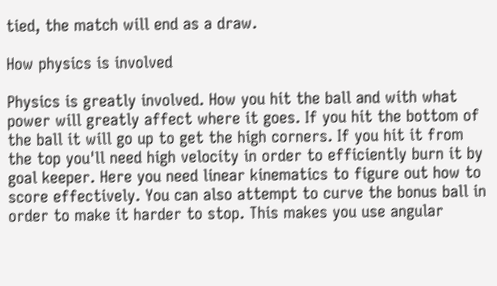tied, the match will end as a draw.

How physics is involved

Physics is greatly involved. How you hit the ball and with what power will greatly affect where it goes. If you hit the bottom of the ball it will go up to get the high corners. If you hit it from the top you'll need high velocity in order to efficiently burn it by goal keeper. Here you need linear kinematics to figure out how to score effectively. You can also attempt to curve the bonus ball in order to make it harder to stop. This makes you use angular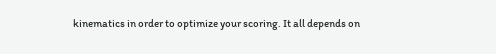kinematics in order to optimize your scoring. It all depends on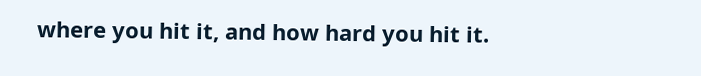where you hit it, and how hard you hit it.